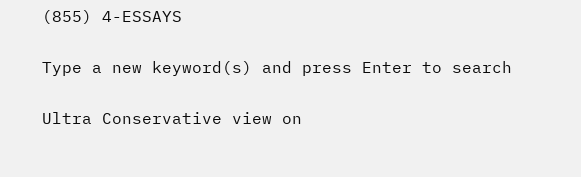(855) 4-ESSAYS

Type a new keyword(s) and press Enter to search

Ultra Conservative view on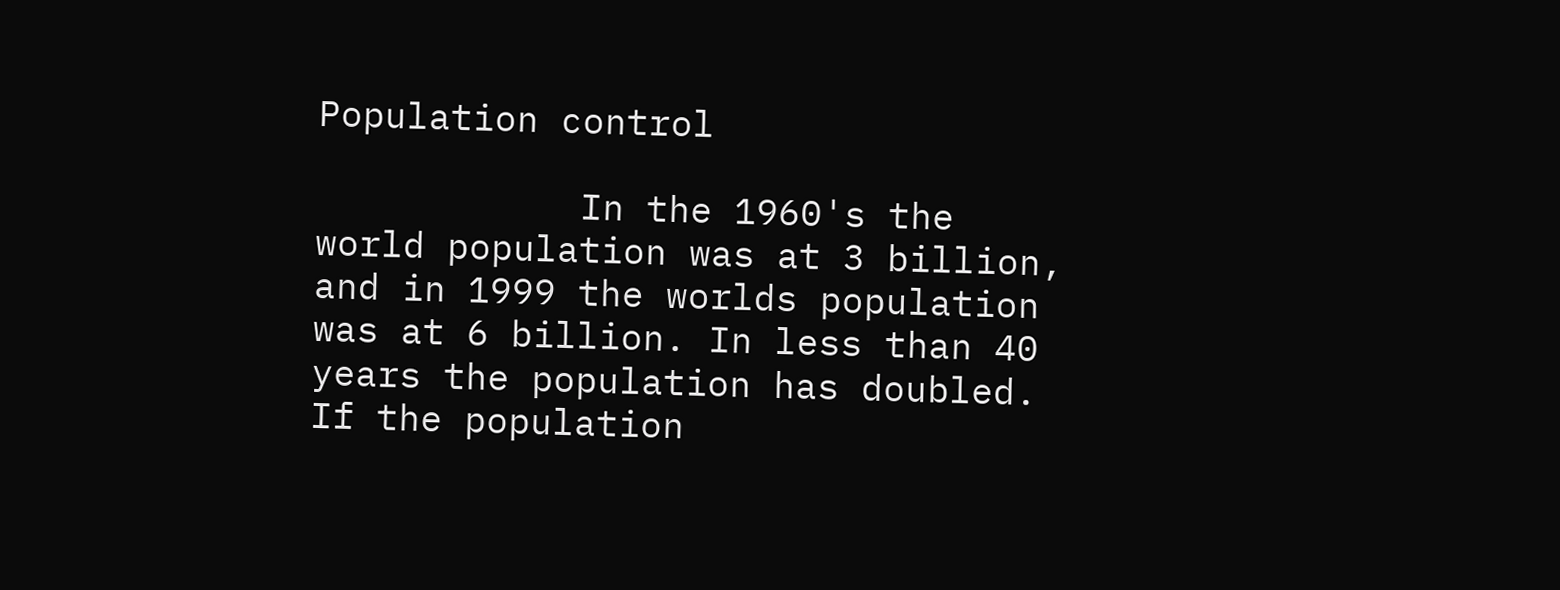Population control

            In the 1960's the world population was at 3 billion, and in 1999 the worlds population was at 6 billion. In less than 40 years the population has doubled. If the population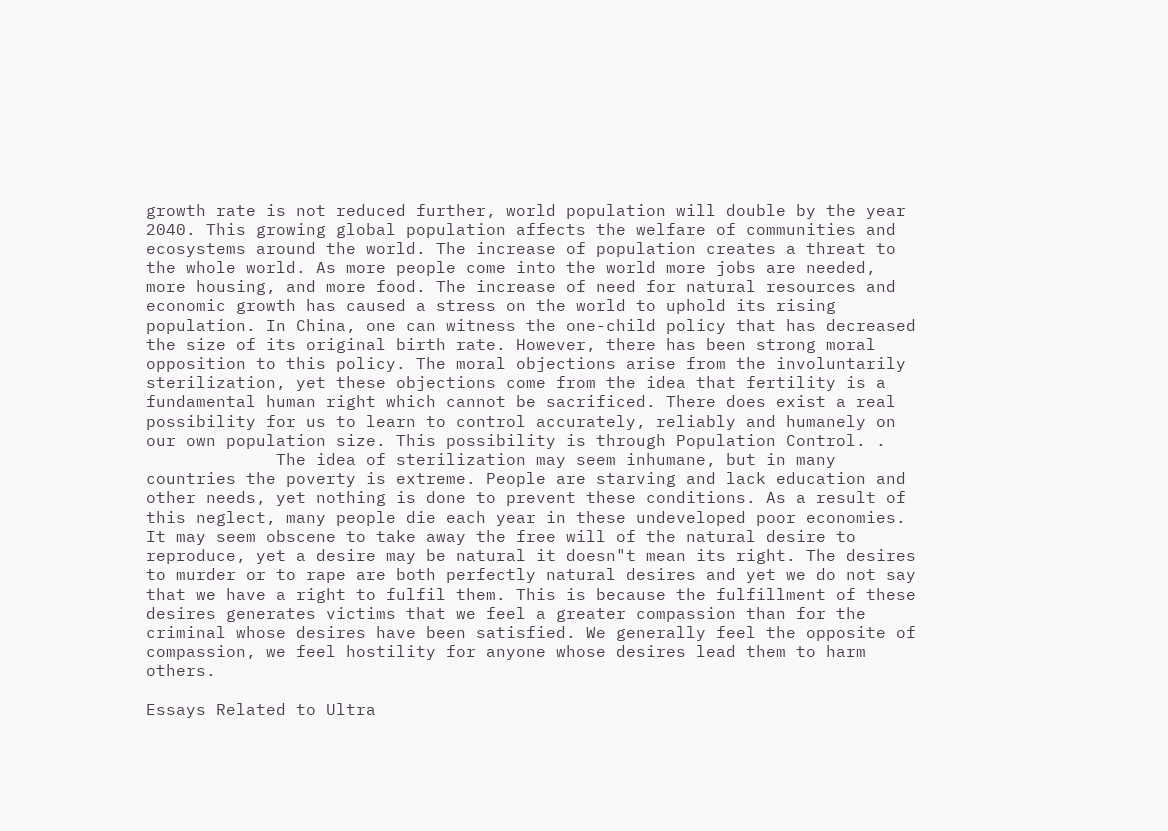growth rate is not reduced further, world population will double by the year 2040. This growing global population affects the welfare of communities and ecosystems around the world. The increase of population creates a threat to the whole world. As more people come into the world more jobs are needed, more housing, and more food. The increase of need for natural resources and economic growth has caused a stress on the world to uphold its rising population. In China, one can witness the one-child policy that has decreased the size of its original birth rate. However, there has been strong moral opposition to this policy. The moral objections arise from the involuntarily sterilization, yet these objections come from the idea that fertility is a fundamental human right which cannot be sacrificed. There does exist a real possibility for us to learn to control accurately, reliably and humanely on our own population size. This possibility is through Population Control. .
             The idea of sterilization may seem inhumane, but in many countries the poverty is extreme. People are starving and lack education and other needs, yet nothing is done to prevent these conditions. As a result of this neglect, many people die each year in these undeveloped poor economies. It may seem obscene to take away the free will of the natural desire to reproduce, yet a desire may be natural it doesn"t mean its right. The desires to murder or to rape are both perfectly natural desires and yet we do not say that we have a right to fulfil them. This is because the fulfillment of these desires generates victims that we feel a greater compassion than for the criminal whose desires have been satisfied. We generally feel the opposite of compassion, we feel hostility for anyone whose desires lead them to harm others.

Essays Related to Ultra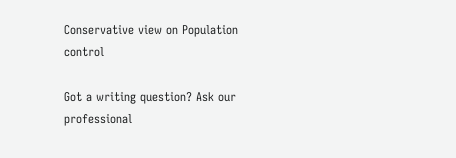Conservative view on Population control

Got a writing question? Ask our professional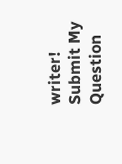writer!
Submit My Question